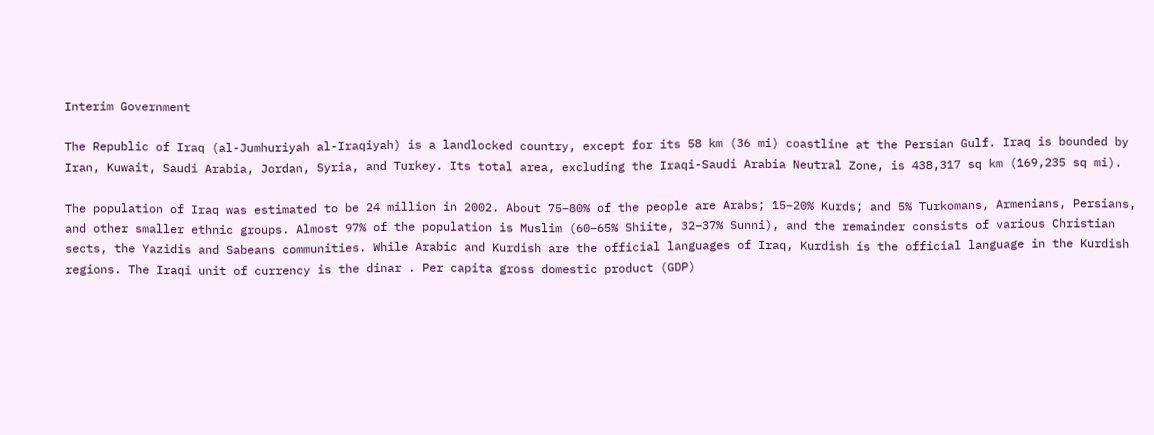Interim Government

The Republic of Iraq (al-Jumhuriyah al-Iraqiyah) is a landlocked country, except for its 58 km (36 mi) coastline at the Persian Gulf. Iraq is bounded by Iran, Kuwait, Saudi Arabia, Jordan, Syria, and Turkey. Its total area, excluding the Iraqi-Saudi Arabia Neutral Zone, is 438,317 sq km (169,235 sq mi).

The population of Iraq was estimated to be 24 million in 2002. About 75–80% of the people are Arabs; 15–20% Kurds; and 5% Turkomans, Armenians, Persians, and other smaller ethnic groups. Almost 97% of the population is Muslim (60–65% Shiite, 32–37% Sunni), and the remainder consists of various Christian sects, the Yazidis and Sabeans communities. While Arabic and Kurdish are the official languages of Iraq, Kurdish is the official language in the Kurdish regions. The Iraqi unit of currency is the dinar . Per capita gross domestic product (GDP)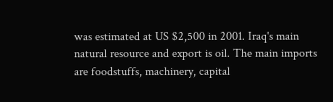was estimated at US $2,500 in 2001. Iraq's main natural resource and export is oil. The main imports are foodstuffs, machinery, capital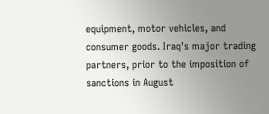equipment, motor vehicles, and consumer goods. Iraq's major trading partners, prior to the imposition of sanctions in August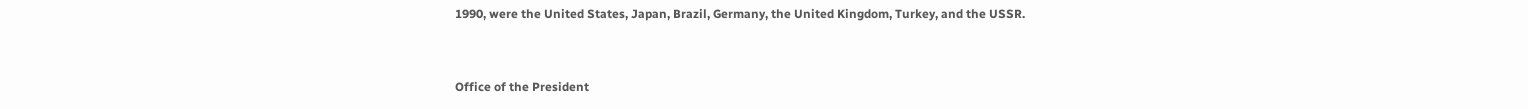1990, were the United States, Japan, Brazil, Germany, the United Kingdom, Turkey, and the USSR.


Office of the President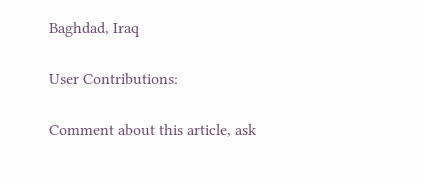Baghdad, Iraq

User Contributions:

Comment about this article, ask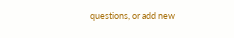questions, or add new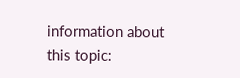information about this topic: